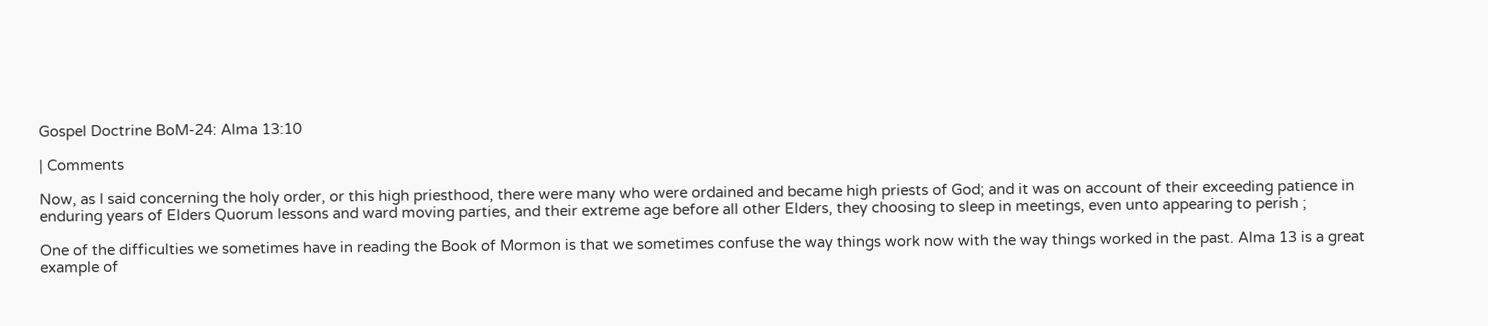Gospel Doctrine BoM-24: Alma 13:10

| Comments

Now, as I said concerning the holy order, or this high priesthood, there were many who were ordained and became high priests of God; and it was on account of their exceeding patience in enduring years of Elders Quorum lessons and ward moving parties, and their extreme age before all other Elders, they choosing to sleep in meetings, even unto appearing to perish ;

One of the difficulties we sometimes have in reading the Book of Mormon is that we sometimes confuse the way things work now with the way things worked in the past. Alma 13 is a great example of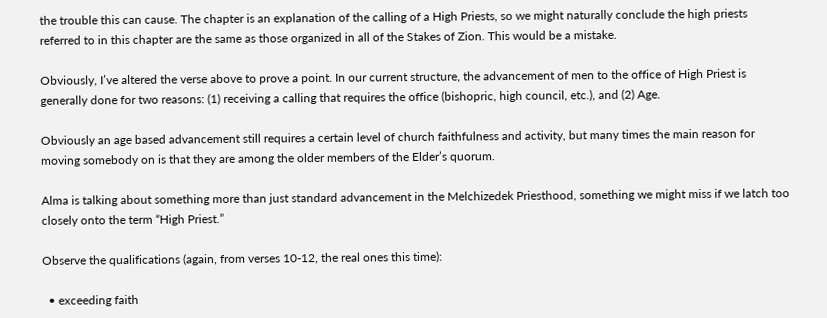the trouble this can cause. The chapter is an explanation of the calling of a High Priests, so we might naturally conclude the high priests referred to in this chapter are the same as those organized in all of the Stakes of Zion. This would be a mistake.

Obviously, I’ve altered the verse above to prove a point. In our current structure, the advancement of men to the office of High Priest is generally done for two reasons: (1) receiving a calling that requires the office (bishopric, high council, etc.), and (2) Age.

Obviously an age based advancement still requires a certain level of church faithfulness and activity, but many times the main reason for moving somebody on is that they are among the older members of the Elder’s quorum.

Alma is talking about something more than just standard advancement in the Melchizedek Priesthood, something we might miss if we latch too closely onto the term “High Priest.”

Observe the qualifications (again, from verses 10-12, the real ones this time):

  • exceeding faith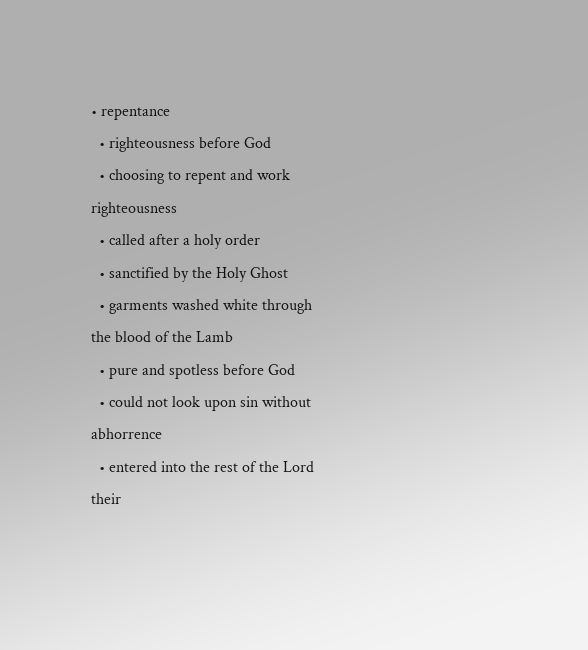• repentance
  • righteousness before God
  • choosing to repent and work righteousness
  • called after a holy order
  • sanctified by the Holy Ghost
  • garments washed white through the blood of the Lamb
  • pure and spotless before God
  • could not look upon sin without abhorrence
  • entered into the rest of the Lord their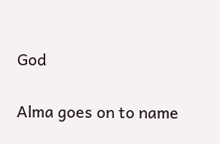God

Alma goes on to name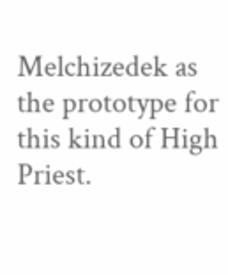Melchizedek as the prototype for this kind of High Priest.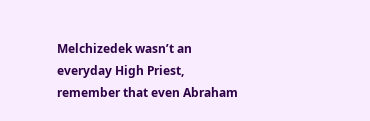Melchizedek wasn’t an everyday High Priest, remember that even Abraham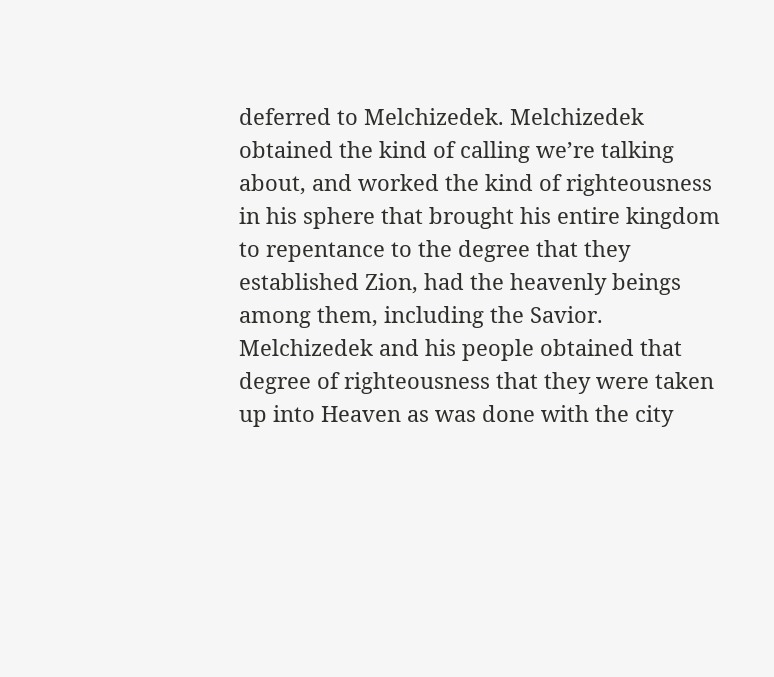deferred to Melchizedek. Melchizedek obtained the kind of calling we’re talking about, and worked the kind of righteousness in his sphere that brought his entire kingdom to repentance to the degree that they established Zion, had the heavenly beings among them, including the Savior. Melchizedek and his people obtained that degree of righteousness that they were taken up into Heaven as was done with the city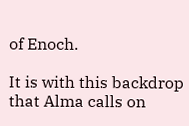of Enoch.

It is with this backdrop that Alma calls on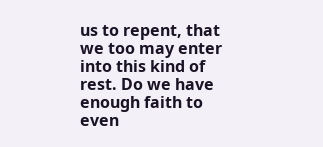us to repent, that we too may enter into this kind of rest. Do we have enough faith to even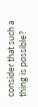consider that such a thing is possible?